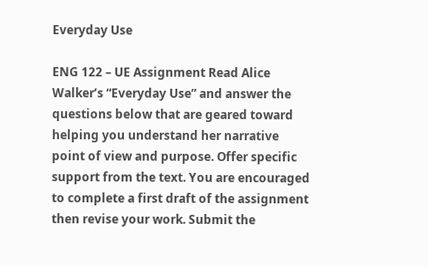Everyday Use

ENG 122 – UE Assignment Read Alice Walker’s “Everyday Use” and answer the questions below that are geared toward helping you understand her narrative point of view and purpose. Offer specific support from the text. You are encouraged to complete a first draft of the assignment then revise your work. Submit the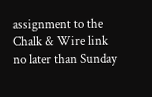assignment to the Chalk & Wire link no later than Sunday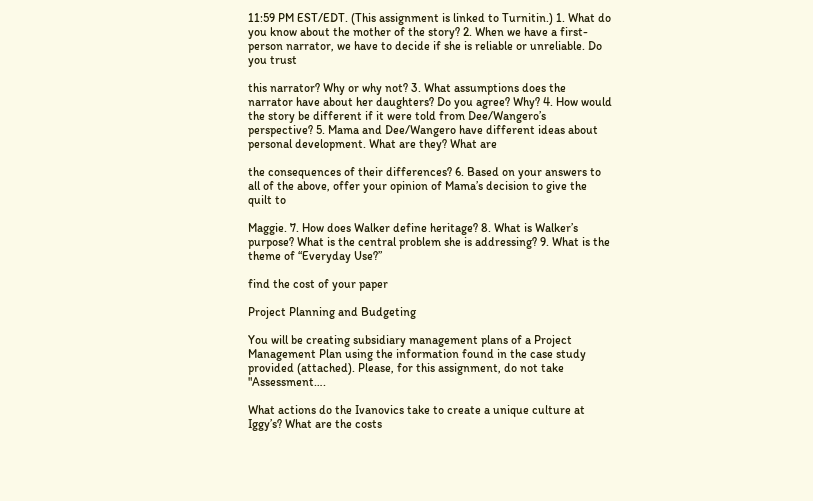11:59 PM EST/EDT. (This assignment is linked to Turnitin.) 1. What do you know about the mother of the story? 2. When we have a first-person narrator, we have to decide if she is reliable or unreliable. Do you trust

this narrator? Why or why not? 3. What assumptions does the narrator have about her daughters? Do you agree? Why? 4. How would the story be different if it were told from Dee/Wangero’s perspective? 5. Mama and Dee/Wangero have different ideas about personal development. What are they? What are

the consequences of their differences? 6. Based on your answers to all of the above, offer your opinion of Mama’s decision to give the quilt to

Maggie. 7. How does Walker define heritage? 8. What is Walker’s purpose? What is the central problem she is addressing? 9. What is the theme of “Everyday Use?”

find the cost of your paper

Project Planning and Budgeting

You will be creating subsidiary management plans of a Project Management Plan using the information found in the case study provided (attached). Please, for this assignment, do not take "Assessment….

What actions do the Ivanovics take to create a unique culture at Iggy’s? What are the costs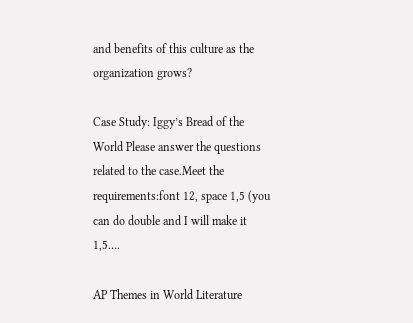and benefits of this culture as the organization grows?

Case Study: Iggy’s Bread of the World Please answer the questions related to the case.Meet the requirements:font 12, space 1,5 (you can do double and I will make it 1,5….

AP Themes in World Literature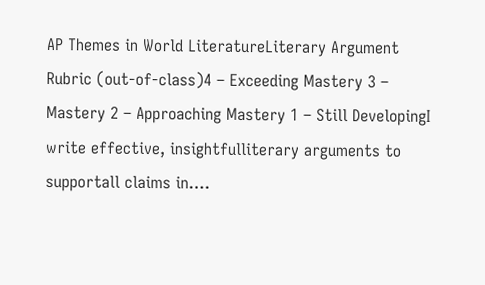AP Themes in World LiteratureLiterary Argument Rubric (out-of-class)4 – Exceeding Mastery 3 – Mastery 2 – Approaching Mastery 1 – Still DevelopingI write effective, insightfulliterary arguments to supportall claims in….